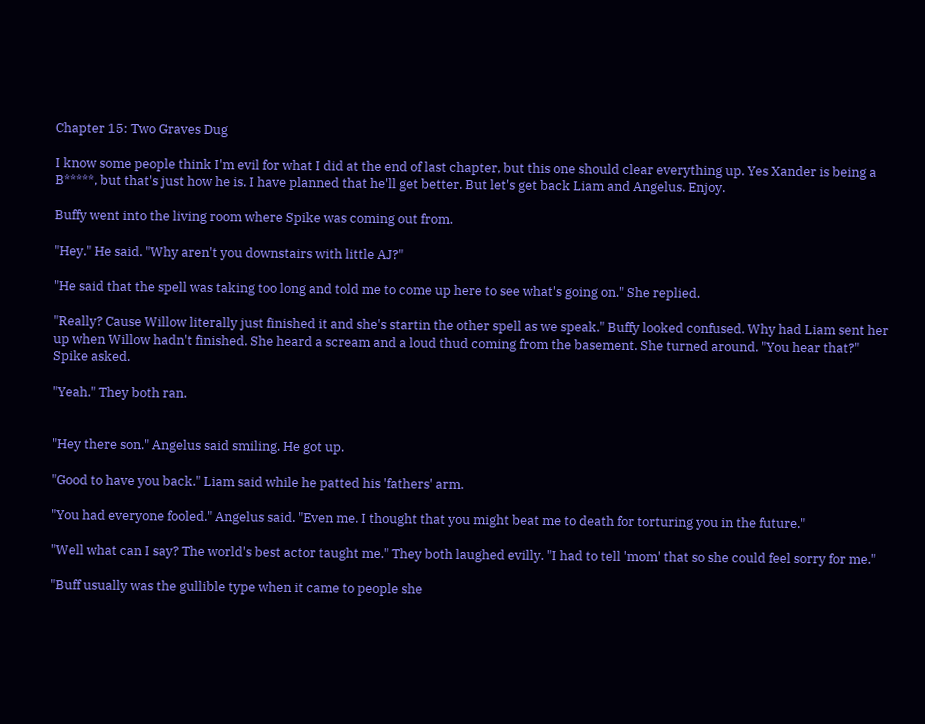Chapter 15: Two Graves Dug

I know some people think I'm evil for what I did at the end of last chapter, but this one should clear everything up. Yes Xander is being a B*****, but that's just how he is. I have planned that he'll get better. But let's get back Liam and Angelus. Enjoy.

Buffy went into the living room where Spike was coming out from.

"Hey." He said. "Why aren't you downstairs with little AJ?"

"He said that the spell was taking too long and told me to come up here to see what's going on." She replied.

"Really? Cause Willow literally just finished it and she's startin the other spell as we speak." Buffy looked confused. Why had Liam sent her up when Willow hadn't finished. She heard a scream and a loud thud coming from the basement. She turned around. "You hear that?" Spike asked.

"Yeah." They both ran.


"Hey there son." Angelus said smiling. He got up.

"Good to have you back." Liam said while he patted his 'fathers' arm.

"You had everyone fooled." Angelus said. "Even me. I thought that you might beat me to death for torturing you in the future."

"Well what can I say? The world's best actor taught me." They both laughed evilly. "I had to tell 'mom' that so she could feel sorry for me."

"Buff usually was the gullible type when it came to people she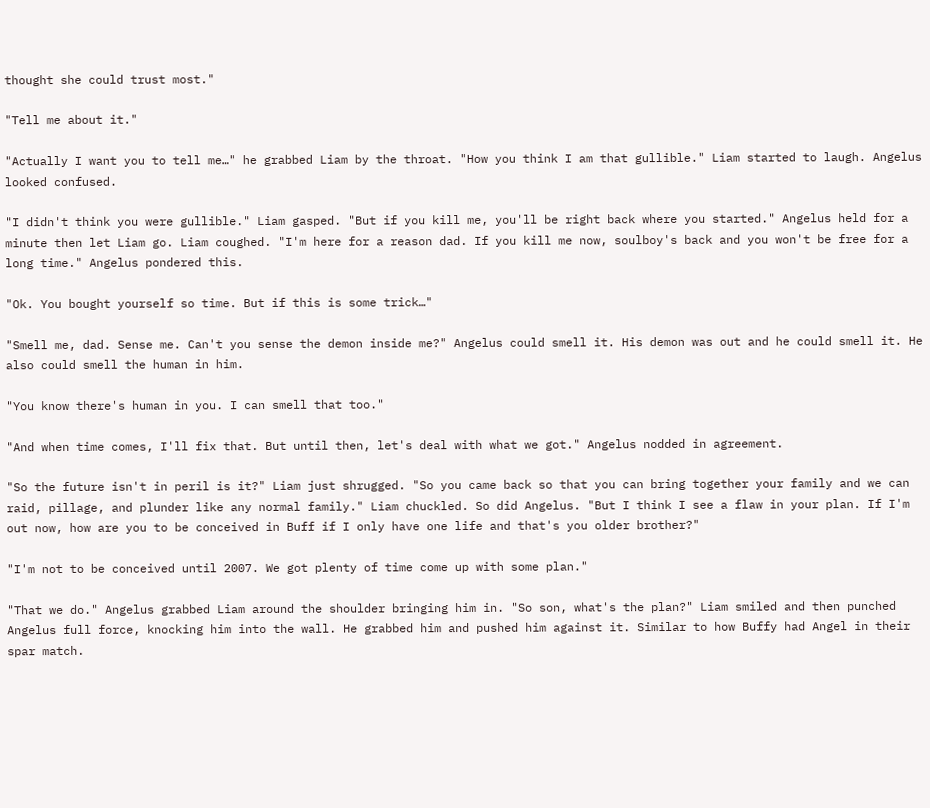thought she could trust most."

"Tell me about it."

"Actually I want you to tell me…" he grabbed Liam by the throat. "How you think I am that gullible." Liam started to laugh. Angelus looked confused.

"I didn't think you were gullible." Liam gasped. "But if you kill me, you'll be right back where you started." Angelus held for a minute then let Liam go. Liam coughed. "I'm here for a reason dad. If you kill me now, soulboy's back and you won't be free for a long time." Angelus pondered this.

"Ok. You bought yourself so time. But if this is some trick…"

"Smell me, dad. Sense me. Can't you sense the demon inside me?" Angelus could smell it. His demon was out and he could smell it. He also could smell the human in him.

"You know there's human in you. I can smell that too."

"And when time comes, I'll fix that. But until then, let's deal with what we got." Angelus nodded in agreement.

"So the future isn't in peril is it?" Liam just shrugged. "So you came back so that you can bring together your family and we can raid, pillage, and plunder like any normal family." Liam chuckled. So did Angelus. "But I think I see a flaw in your plan. If I'm out now, how are you to be conceived in Buff if I only have one life and that's you older brother?"

"I'm not to be conceived until 2007. We got plenty of time come up with some plan."

"That we do." Angelus grabbed Liam around the shoulder bringing him in. "So son, what's the plan?" Liam smiled and then punched Angelus full force, knocking him into the wall. He grabbed him and pushed him against it. Similar to how Buffy had Angel in their spar match.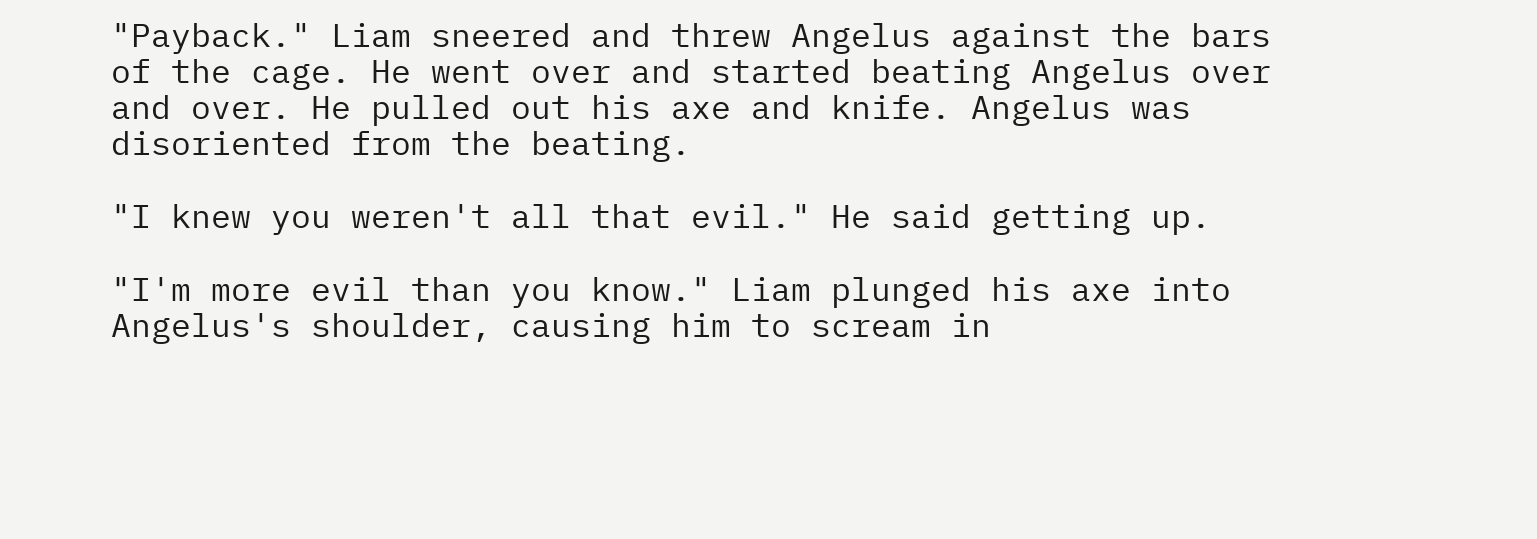"Payback." Liam sneered and threw Angelus against the bars of the cage. He went over and started beating Angelus over and over. He pulled out his axe and knife. Angelus was disoriented from the beating.

"I knew you weren't all that evil." He said getting up.

"I'm more evil than you know." Liam plunged his axe into Angelus's shoulder, causing him to scream in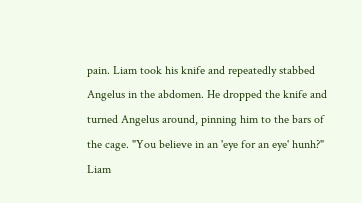pain. Liam took his knife and repeatedly stabbed Angelus in the abdomen. He dropped the knife and turned Angelus around, pinning him to the bars of the cage. "You believe in an 'eye for an eye' hunh?" Liam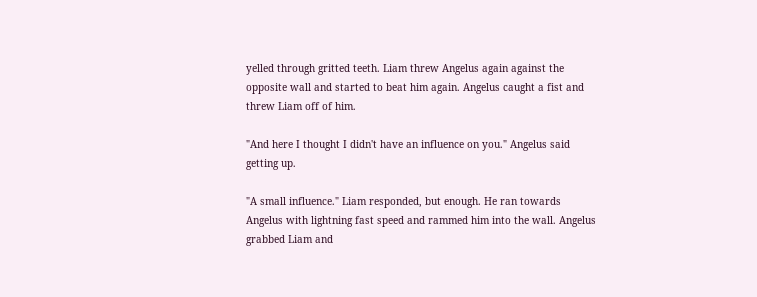yelled through gritted teeth. Liam threw Angelus again against the opposite wall and started to beat him again. Angelus caught a fist and threw Liam off of him.

"And here I thought I didn't have an influence on you." Angelus said getting up.

"A small influence." Liam responded, but enough. He ran towards Angelus with lightning fast speed and rammed him into the wall. Angelus grabbed Liam and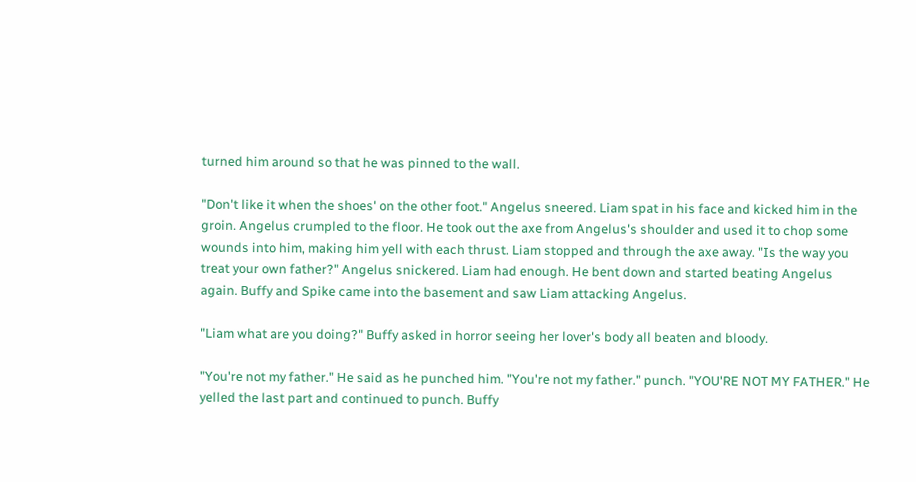turned him around so that he was pinned to the wall.

"Don't like it when the shoes' on the other foot." Angelus sneered. Liam spat in his face and kicked him in the groin. Angelus crumpled to the floor. He took out the axe from Angelus's shoulder and used it to chop some wounds into him, making him yell with each thrust. Liam stopped and through the axe away. "Is the way you treat your own father?" Angelus snickered. Liam had enough. He bent down and started beating Angelus again. Buffy and Spike came into the basement and saw Liam attacking Angelus.

"Liam what are you doing?" Buffy asked in horror seeing her lover's body all beaten and bloody.

"You're not my father." He said as he punched him. "You're not my father." punch. "YOU'RE NOT MY FATHER." He yelled the last part and continued to punch. Buffy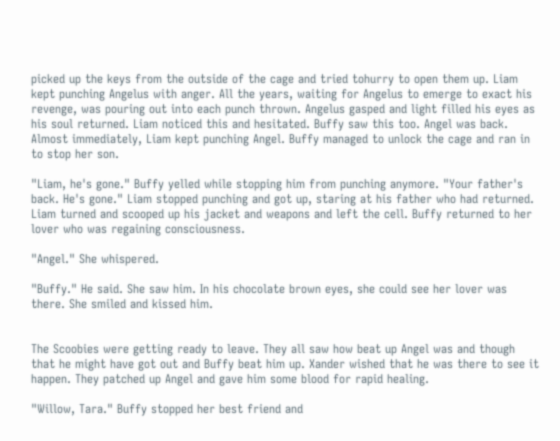picked up the keys from the outside of the cage and tried tohurry to open them up. Liam kept punching Angelus with anger. All the years, waiting for Angelus to emerge to exact his revenge, was pouring out into each punch thrown. Angelus gasped and light filled his eyes as his soul returned. Liam noticed this and hesitated. Buffy saw this too. Angel was back. Almost immediately, Liam kept punching Angel. Buffy managed to unlock the cage and ran in to stop her son.

"Liam, he's gone." Buffy yelled while stopping him from punching anymore. "Your father's back. He's gone." Liam stopped punching and got up, staring at his father who had returned. Liam turned and scooped up his jacket and weapons and left the cell. Buffy returned to her lover who was regaining consciousness.

"Angel." She whispered.

"Buffy." He said. She saw him. In his chocolate brown eyes, she could see her lover was there. She smiled and kissed him.


The Scoobies were getting ready to leave. They all saw how beat up Angel was and though that he might have got out and Buffy beat him up. Xander wished that he was there to see it happen. They patched up Angel and gave him some blood for rapid healing.

"Willow, Tara." Buffy stopped her best friend and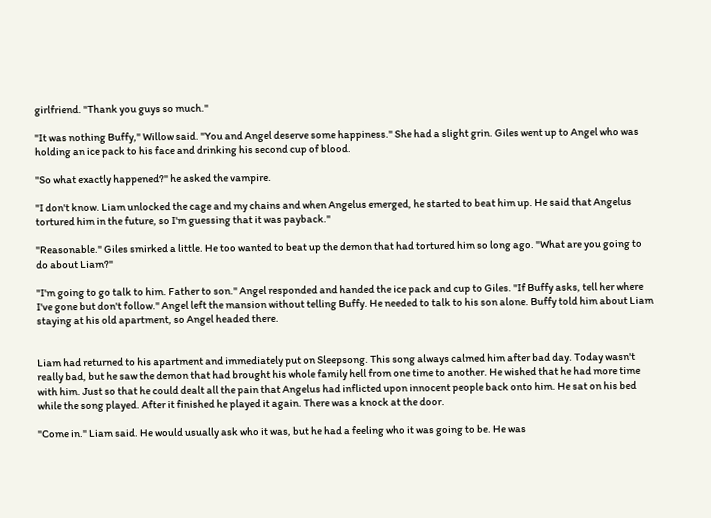girlfriend. "Thank you guys so much."

"It was nothing Buffy," Willow said. "You and Angel deserve some happiness." She had a slight grin. Giles went up to Angel who was holding an ice pack to his face and drinking his second cup of blood.

"So what exactly happened?" he asked the vampire.

"I don't know. Liam unlocked the cage and my chains and when Angelus emerged, he started to beat him up. He said that Angelus tortured him in the future, so I'm guessing that it was payback."

"Reasonable." Giles smirked a little. He too wanted to beat up the demon that had tortured him so long ago. "What are you going to do about Liam?"

"I'm going to go talk to him. Father to son." Angel responded and handed the ice pack and cup to Giles. "If Buffy asks, tell her where I've gone but don't follow." Angel left the mansion without telling Buffy. He needed to talk to his son alone. Buffy told him about Liam staying at his old apartment, so Angel headed there.


Liam had returned to his apartment and immediately put on Sleepsong. This song always calmed him after bad day. Today wasn't really bad, but he saw the demon that had brought his whole family hell from one time to another. He wished that he had more time with him. Just so that he could dealt all the pain that Angelus had inflicted upon innocent people back onto him. He sat on his bed while the song played. After it finished he played it again. There was a knock at the door.

"Come in." Liam said. He would usually ask who it was, but he had a feeling who it was going to be. He was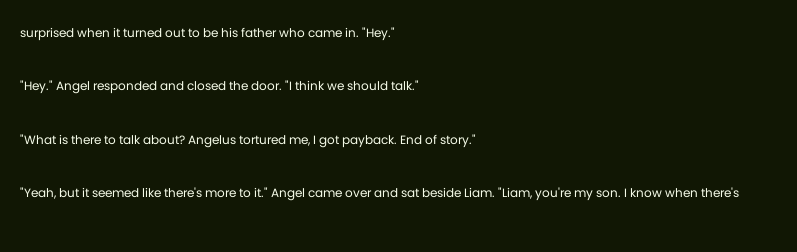surprised when it turned out to be his father who came in. "Hey."

"Hey." Angel responded and closed the door. "I think we should talk."

"What is there to talk about? Angelus tortured me, I got payback. End of story."

"Yeah, but it seemed like there's more to it." Angel came over and sat beside Liam. "Liam, you're my son. I know when there's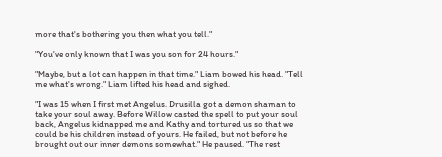more that's bothering you then what you tell."

"You've only known that I was you son for 24 hours."

"Maybe, but a lot can happen in that time." Liam bowed his head. "Tell me what's wrong." Liam lifted his head and sighed.

"I was 15 when I first met Angelus. Drusilla got a demon shaman to take your soul away. Before Willow casted the spell to put your soul back, Angelus kidnapped me and Kathy and tortured us so that we could be his children instead of yours. He failed, but not before he brought out our inner demons somewhat." He paused. "The rest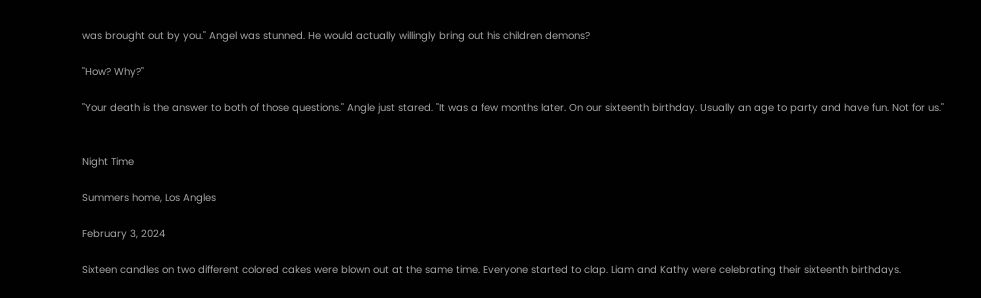was brought out by you." Angel was stunned. He would actually willingly bring out his children demons?

"How? Why?"

"Your death is the answer to both of those questions." Angle just stared. "It was a few months later. On our sixteenth birthday. Usually an age to party and have fun. Not for us."


Night Time

Summers home, Los Angles

February 3, 2024

Sixteen candles on two different colored cakes were blown out at the same time. Everyone started to clap. Liam and Kathy were celebrating their sixteenth birthdays.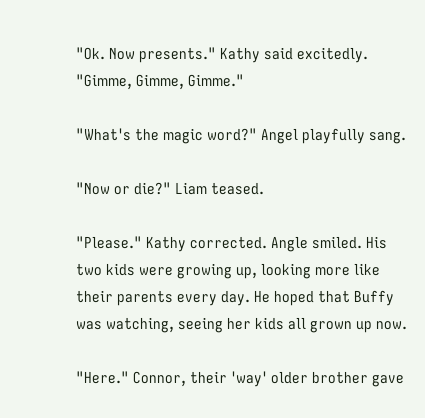"Ok. Now presents." Kathy said excitedly. "Gimme, Gimme, Gimme."

"What's the magic word?" Angel playfully sang.

"Now or die?" Liam teased.

"Please." Kathy corrected. Angle smiled. His two kids were growing up, looking more like their parents every day. He hoped that Buffy was watching, seeing her kids all grown up now.

"Here." Connor, their 'way' older brother gave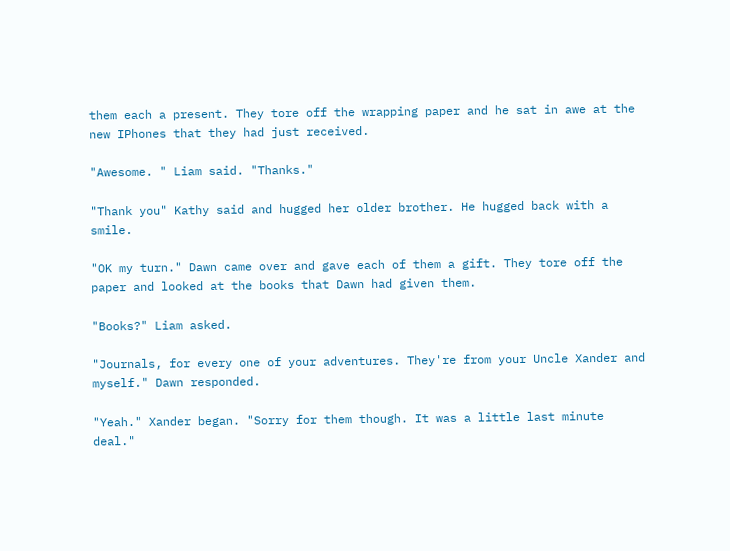them each a present. They tore off the wrapping paper and he sat in awe at the new IPhones that they had just received.

"Awesome. " Liam said. "Thanks."

"Thank you" Kathy said and hugged her older brother. He hugged back with a smile.

"OK my turn." Dawn came over and gave each of them a gift. They tore off the paper and looked at the books that Dawn had given them.

"Books?" Liam asked.

"Journals, for every one of your adventures. They're from your Uncle Xander and myself." Dawn responded.

"Yeah." Xander began. "Sorry for them though. It was a little last minute deal."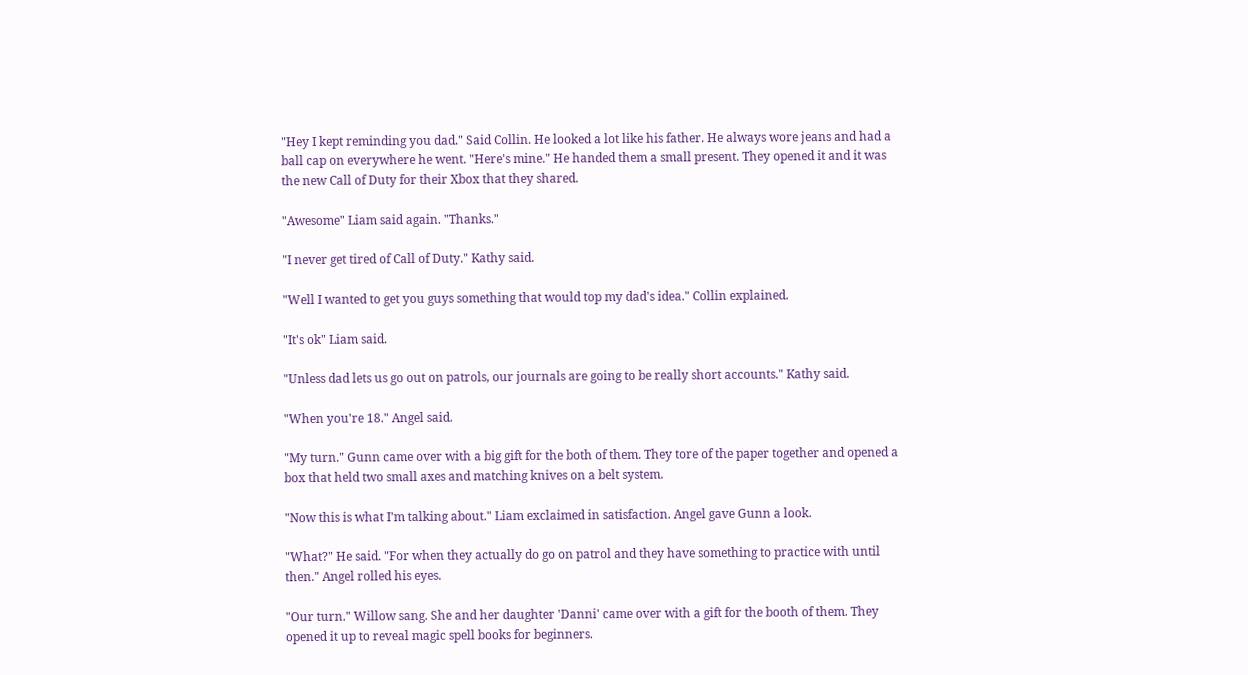"Hey I kept reminding you dad." Said Collin. He looked a lot like his father. He always wore jeans and had a ball cap on everywhere he went. "Here's mine." He handed them a small present. They opened it and it was the new Call of Duty for their Xbox that they shared.

"Awesome" Liam said again. "Thanks."

"I never get tired of Call of Duty." Kathy said.

"Well I wanted to get you guys something that would top my dad's idea." Collin explained.

"It's ok" Liam said.

"Unless dad lets us go out on patrols, our journals are going to be really short accounts." Kathy said.

"When you're 18." Angel said.

"My turn." Gunn came over with a big gift for the both of them. They tore of the paper together and opened a box that held two small axes and matching knives on a belt system.

"Now this is what I'm talking about." Liam exclaimed in satisfaction. Angel gave Gunn a look.

"What?" He said. "For when they actually do go on patrol and they have something to practice with until then." Angel rolled his eyes.

"Our turn." Willow sang. She and her daughter 'Danni' came over with a gift for the booth of them. They opened it up to reveal magic spell books for beginners.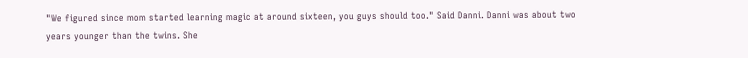"We figured since mom started learning magic at around sixteen, you guys should too." Said Danni. Danni was about two years younger than the twins. She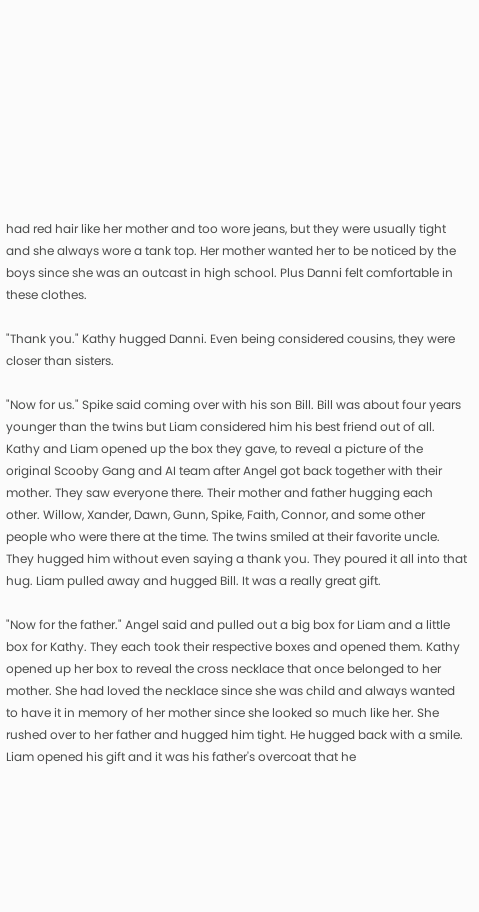had red hair like her mother and too wore jeans, but they were usually tight and she always wore a tank top. Her mother wanted her to be noticed by the boys since she was an outcast in high school. Plus Danni felt comfortable in these clothes.

"Thank you." Kathy hugged Danni. Even being considered cousins, they were closer than sisters.

"Now for us." Spike said coming over with his son Bill. Bill was about four years younger than the twins but Liam considered him his best friend out of all. Kathy and Liam opened up the box they gave, to reveal a picture of the original Scooby Gang and AI team after Angel got back together with their mother. They saw everyone there. Their mother and father hugging each other. Willow, Xander, Dawn, Gunn, Spike, Faith, Connor, and some other people who were there at the time. The twins smiled at their favorite uncle. They hugged him without even saying a thank you. They poured it all into that hug. Liam pulled away and hugged Bill. It was a really great gift.

"Now for the father." Angel said and pulled out a big box for Liam and a little box for Kathy. They each took their respective boxes and opened them. Kathy opened up her box to reveal the cross necklace that once belonged to her mother. She had loved the necklace since she was child and always wanted to have it in memory of her mother since she looked so much like her. She rushed over to her father and hugged him tight. He hugged back with a smile. Liam opened his gift and it was his father's overcoat that he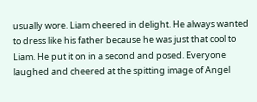usually wore. Liam cheered in delight. He always wanted to dress like his father because he was just that cool to Liam. He put it on in a second and posed. Everyone laughed and cheered at the spitting image of Angel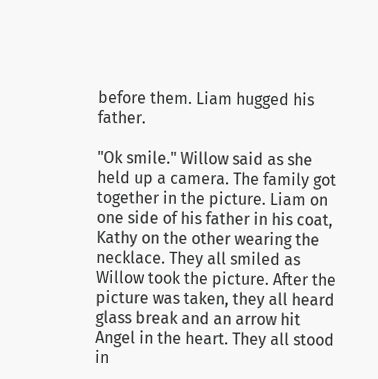before them. Liam hugged his father.

"Ok smile." Willow said as she held up a camera. The family got together in the picture. Liam on one side of his father in his coat, Kathy on the other wearing the necklace. They all smiled as Willow took the picture. After the picture was taken, they all heard glass break and an arrow hit Angel in the heart. They all stood in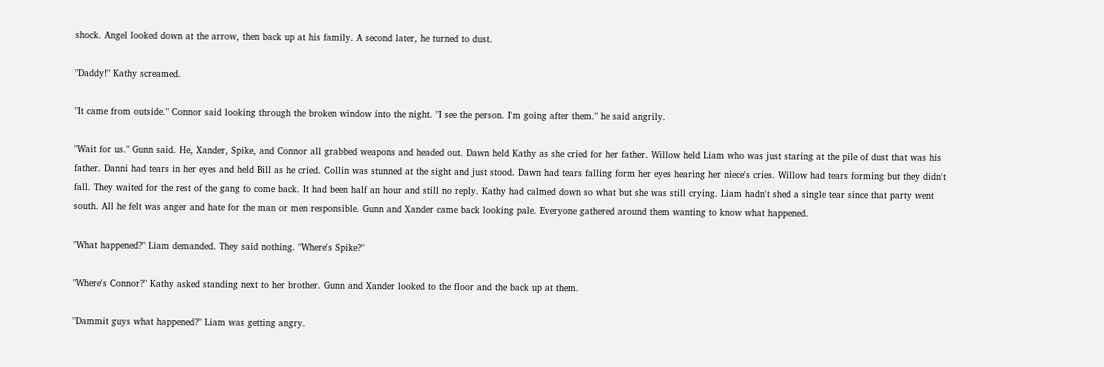shock. Angel looked down at the arrow, then back up at his family. A second later, he turned to dust.

"Daddy!" Kathy screamed.

"It came from outside." Connor said looking through the broken window into the night. "I see the person. I'm going after them." he said angrily.

"Wait for us." Gunn said. He, Xander, Spike, and Connor all grabbed weapons and headed out. Dawn held Kathy as she cried for her father. Willow held Liam who was just staring at the pile of dust that was his father. Danni had tears in her eyes and held Bill as he cried. Collin was stunned at the sight and just stood. Dawn had tears falling form her eyes hearing her niece's cries. Willow had tears forming but they didn't fall. They waited for the rest of the gang to come back. It had been half an hour and still no reply. Kathy had calmed down so what but she was still crying. Liam hadn't shed a single tear since that party went south. All he felt was anger and hate for the man or men responsible. Gunn and Xander came back looking pale. Everyone gathered around them wanting to know what happened.

"What happened?" Liam demanded. They said nothing. "Where's Spike?"

"Where's Connor?" Kathy asked standing next to her brother. Gunn and Xander looked to the floor and the back up at them.

"Dammit guys what happened?" Liam was getting angry.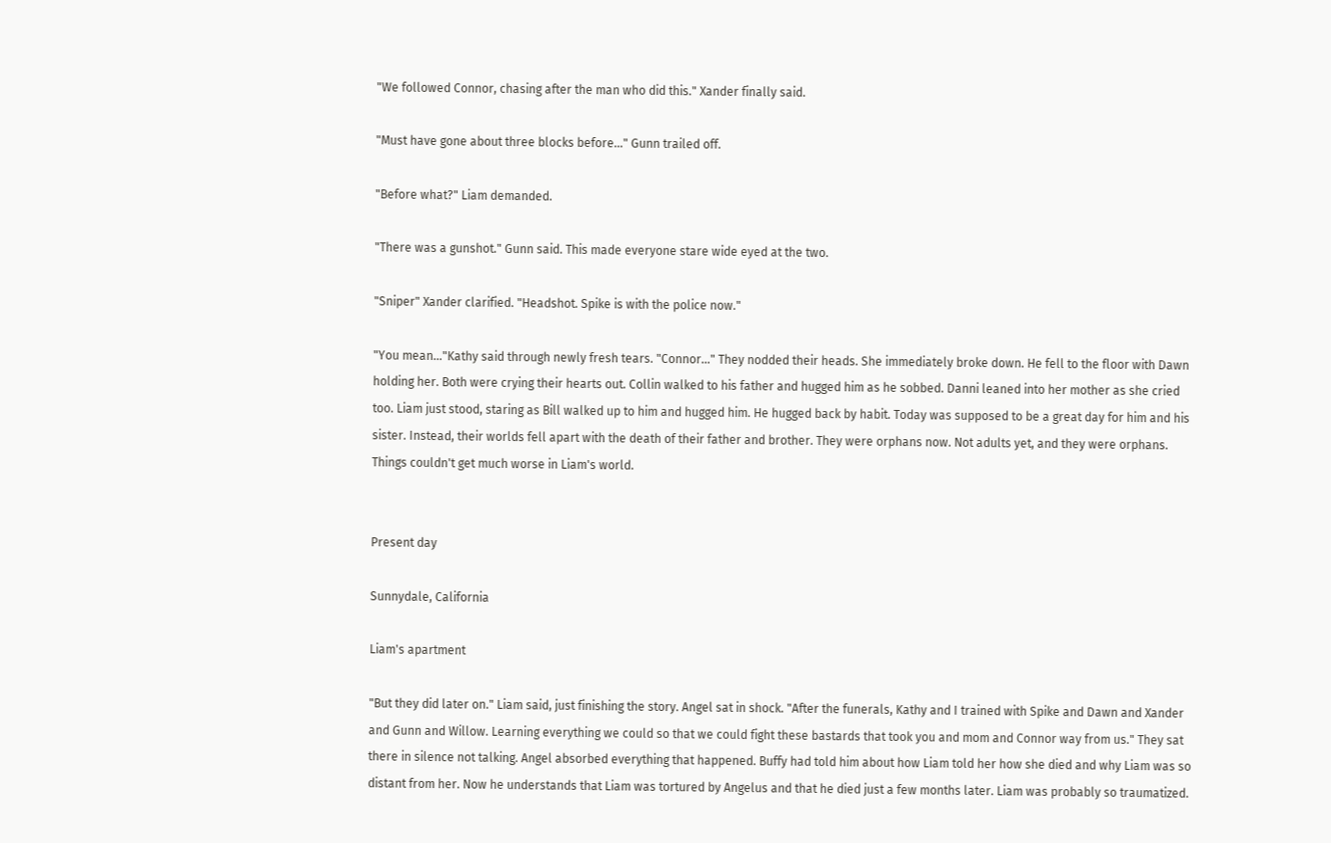"We followed Connor, chasing after the man who did this." Xander finally said.

"Must have gone about three blocks before…" Gunn trailed off.

"Before what?" Liam demanded.

"There was a gunshot." Gunn said. This made everyone stare wide eyed at the two.

"Sniper" Xander clarified. "Headshot. Spike is with the police now."

"You mean…"Kathy said through newly fresh tears. "Connor…" They nodded their heads. She immediately broke down. He fell to the floor with Dawn holding her. Both were crying their hearts out. Collin walked to his father and hugged him as he sobbed. Danni leaned into her mother as she cried too. Liam just stood, staring as Bill walked up to him and hugged him. He hugged back by habit. Today was supposed to be a great day for him and his sister. Instead, their worlds fell apart with the death of their father and brother. They were orphans now. Not adults yet, and they were orphans. Things couldn't get much worse in Liam's world.


Present day

Sunnydale, California

Liam's apartment

"But they did later on." Liam said, just finishing the story. Angel sat in shock. "After the funerals, Kathy and I trained with Spike and Dawn and Xander and Gunn and Willow. Learning everything we could so that we could fight these bastards that took you and mom and Connor way from us." They sat there in silence not talking. Angel absorbed everything that happened. Buffy had told him about how Liam told her how she died and why Liam was so distant from her. Now he understands that Liam was tortured by Angelus and that he died just a few months later. Liam was probably so traumatized.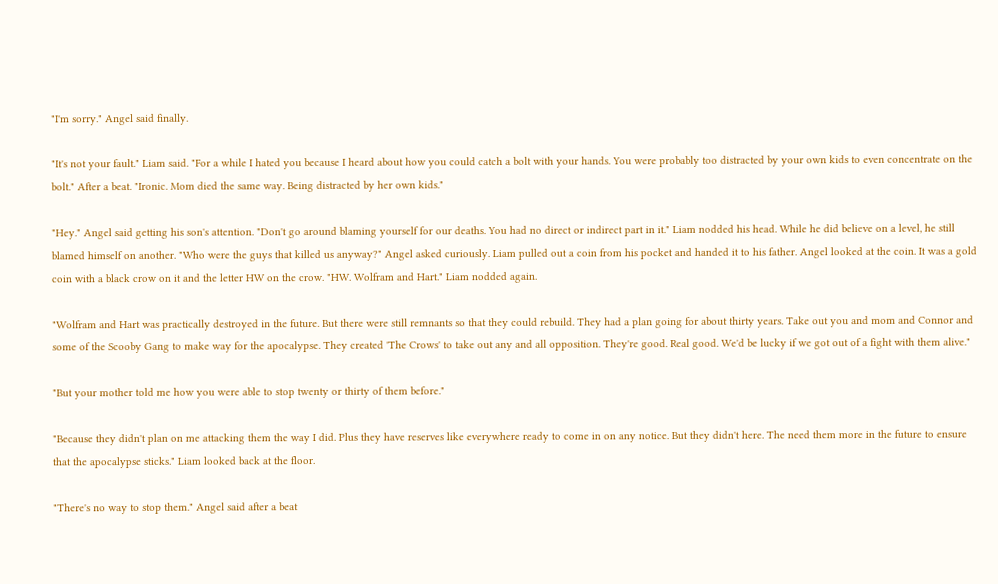"I'm sorry." Angel said finally.

"It's not your fault." Liam said. "For a while I hated you because I heard about how you could catch a bolt with your hands. You were probably too distracted by your own kids to even concentrate on the bolt." After a beat. "Ironic. Mom died the same way. Being distracted by her own kids."

"Hey." Angel said getting his son's attention. "Don't go around blaming yourself for our deaths. You had no direct or indirect part in it." Liam nodded his head. While he did believe on a level, he still blamed himself on another. "Who were the guys that killed us anyway?" Angel asked curiously. Liam pulled out a coin from his pocket and handed it to his father. Angel looked at the coin. It was a gold coin with a black crow on it and the letter HW on the crow. "HW. Wolfram and Hart." Liam nodded again.

"Wolfram and Hart was practically destroyed in the future. But there were still remnants so that they could rebuild. They had a plan going for about thirty years. Take out you and mom and Connor and some of the Scooby Gang to make way for the apocalypse. They created 'The Crows' to take out any and all opposition. They're good. Real good. We'd be lucky if we got out of a fight with them alive."

"But your mother told me how you were able to stop twenty or thirty of them before."

"Because they didn't plan on me attacking them the way I did. Plus they have reserves like everywhere ready to come in on any notice. But they didn't here. The need them more in the future to ensure that the apocalypse sticks." Liam looked back at the floor.

"There's no way to stop them." Angel said after a beat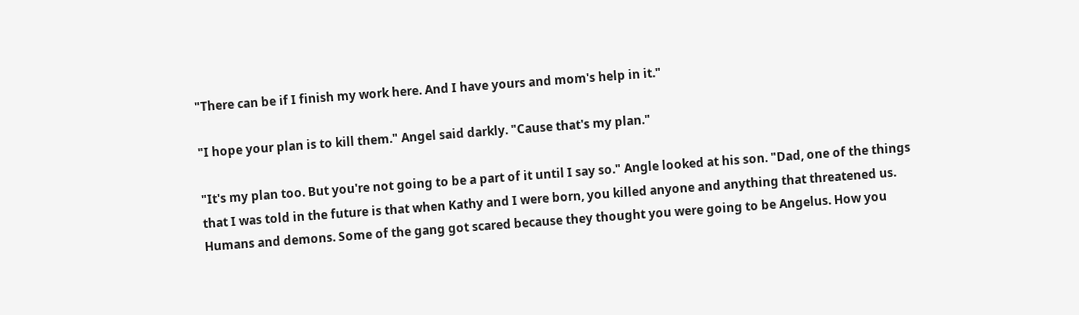"There can be if I finish my work here. And I have yours and mom's help in it."

"I hope your plan is to kill them." Angel said darkly. "Cause that's my plan."

"It's my plan too. But you're not going to be a part of it until I say so." Angle looked at his son. "Dad, one of the things that I was told in the future is that when Kathy and I were born, you killed anyone and anything that threatened us. Humans and demons. Some of the gang got scared because they thought you were going to be Angelus. How you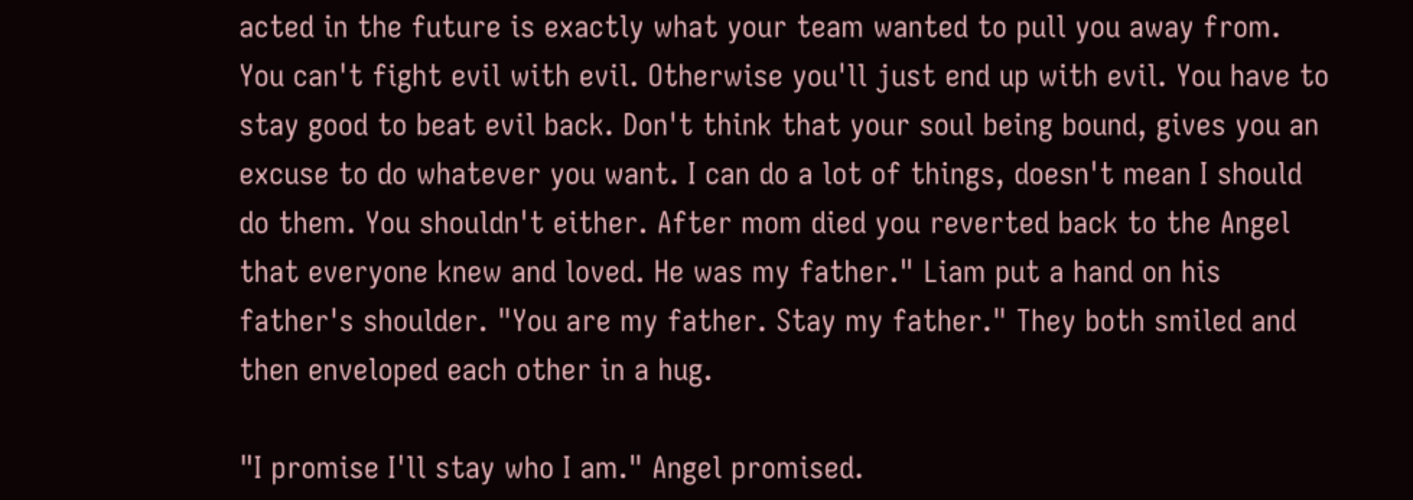acted in the future is exactly what your team wanted to pull you away from. You can't fight evil with evil. Otherwise you'll just end up with evil. You have to stay good to beat evil back. Don't think that your soul being bound, gives you an excuse to do whatever you want. I can do a lot of things, doesn't mean I should do them. You shouldn't either. After mom died you reverted back to the Angel that everyone knew and loved. He was my father." Liam put a hand on his father's shoulder. "You are my father. Stay my father." They both smiled and then enveloped each other in a hug.

"I promise I'll stay who I am." Angel promised.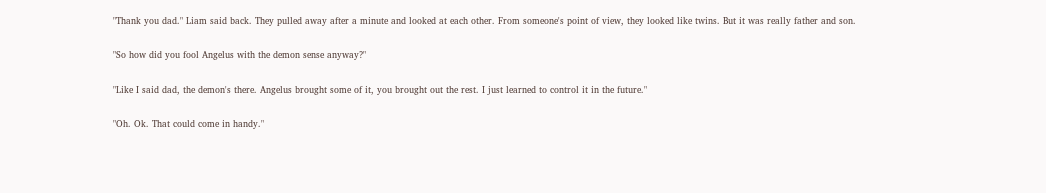"Thank you dad." Liam said back. They pulled away after a minute and looked at each other. From someone's point of view, they looked like twins. But it was really father and son.

"So how did you fool Angelus with the demon sense anyway?"

"Like I said dad, the demon's there. Angelus brought some of it, you brought out the rest. I just learned to control it in the future."

"Oh. Ok. That could come in handy."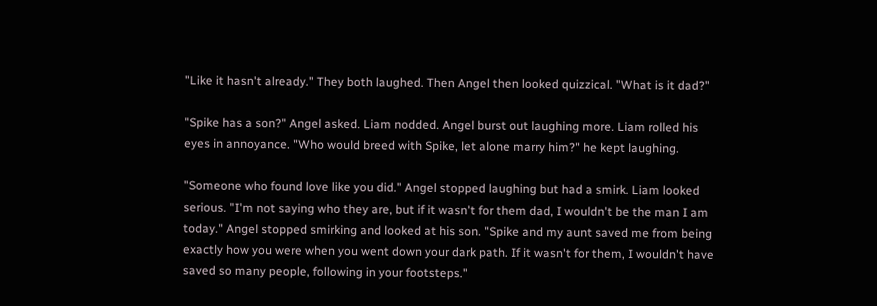"Like it hasn't already." They both laughed. Then Angel then looked quizzical. "What is it dad?"

"Spike has a son?" Angel asked. Liam nodded. Angel burst out laughing more. Liam rolled his eyes in annoyance. "Who would breed with Spike, let alone marry him?" he kept laughing.

"Someone who found love like you did." Angel stopped laughing but had a smirk. Liam looked serious. "I'm not saying who they are, but if it wasn't for them dad, I wouldn't be the man I am today." Angel stopped smirking and looked at his son. "Spike and my aunt saved me from being exactly how you were when you went down your dark path. If it wasn't for them, I wouldn't have saved so many people, following in your footsteps."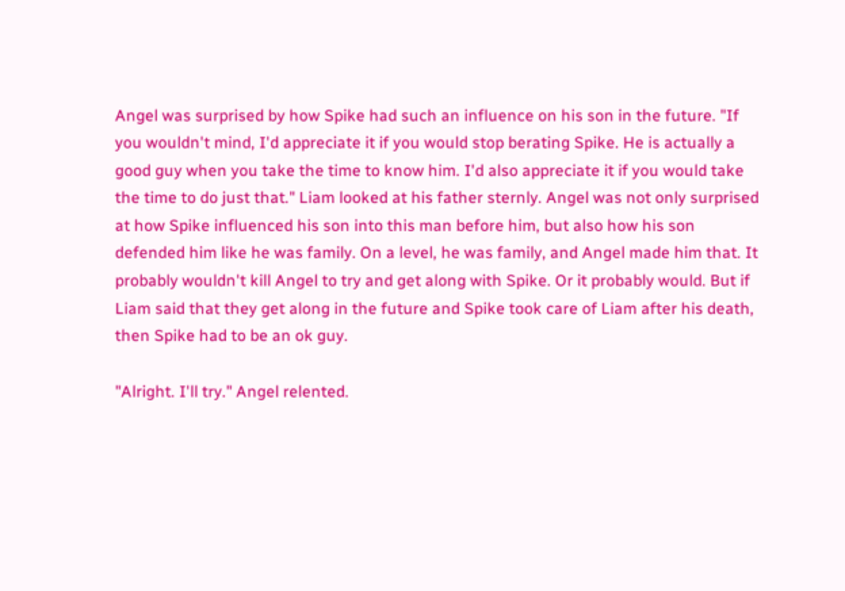Angel was surprised by how Spike had such an influence on his son in the future. "If you wouldn't mind, I'd appreciate it if you would stop berating Spike. He is actually a good guy when you take the time to know him. I'd also appreciate it if you would take the time to do just that." Liam looked at his father sternly. Angel was not only surprised at how Spike influenced his son into this man before him, but also how his son defended him like he was family. On a level, he was family, and Angel made him that. It probably wouldn't kill Angel to try and get along with Spike. Or it probably would. But if Liam said that they get along in the future and Spike took care of Liam after his death, then Spike had to be an ok guy.

"Alright. I'll try." Angel relented.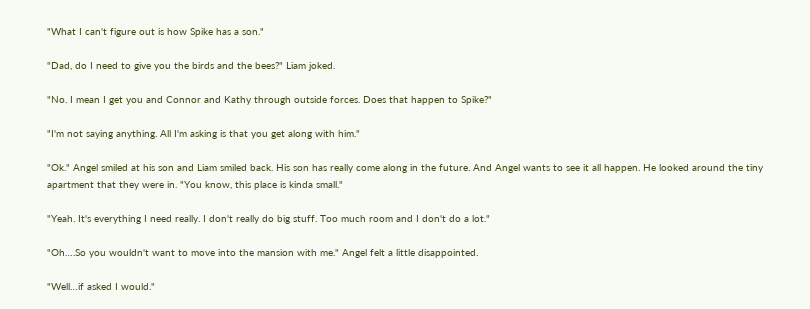"What I can't figure out is how Spike has a son."

"Dad, do I need to give you the birds and the bees?" Liam joked.

"No. I mean I get you and Connor and Kathy through outside forces. Does that happen to Spike?"

"I'm not saying anything. All I'm asking is that you get along with him."

"Ok." Angel smiled at his son and Liam smiled back. His son has really come along in the future. And Angel wants to see it all happen. He looked around the tiny apartment that they were in. "You know, this place is kinda small."

"Yeah. It's everything I need really. I don't really do big stuff. Too much room and I don't do a lot."

"Oh….So you wouldn't want to move into the mansion with me." Angel felt a little disappointed.

"Well…if asked I would."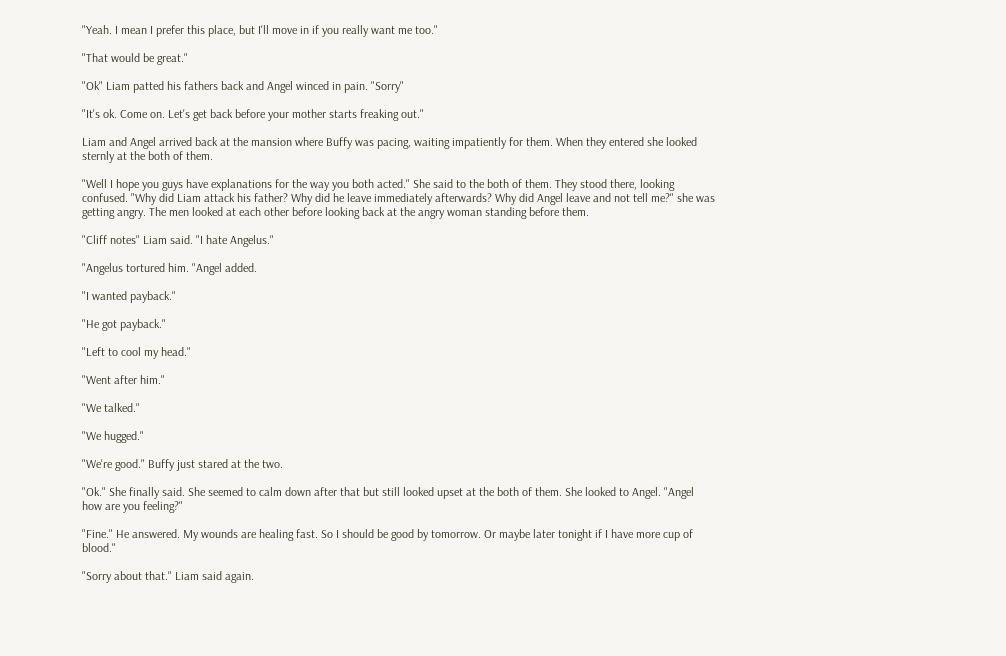"Yeah. I mean I prefer this place, but I'll move in if you really want me too."

"That would be great."

"Ok" Liam patted his fathers back and Angel winced in pain. "Sorry"

"It's ok. Come on. Let's get back before your mother starts freaking out."

Liam and Angel arrived back at the mansion where Buffy was pacing, waiting impatiently for them. When they entered she looked sternly at the both of them.

"Well I hope you guys have explanations for the way you both acted." She said to the both of them. They stood there, looking confused. "Why did Liam attack his father? Why did he leave immediately afterwards? Why did Angel leave and not tell me?" she was getting angry. The men looked at each other before looking back at the angry woman standing before them.

"Cliff notes" Liam said. "I hate Angelus."

"Angelus tortured him. "Angel added.

"I wanted payback."

"He got payback."

"Left to cool my head."

"Went after him."

"We talked."

"We hugged."

"We're good." Buffy just stared at the two.

"Ok." She finally said. She seemed to calm down after that but still looked upset at the both of them. She looked to Angel. "Angel how are you feeling?"

"Fine." He answered. My wounds are healing fast. So I should be good by tomorrow. Or maybe later tonight if I have more cup of blood."

"Sorry about that." Liam said again.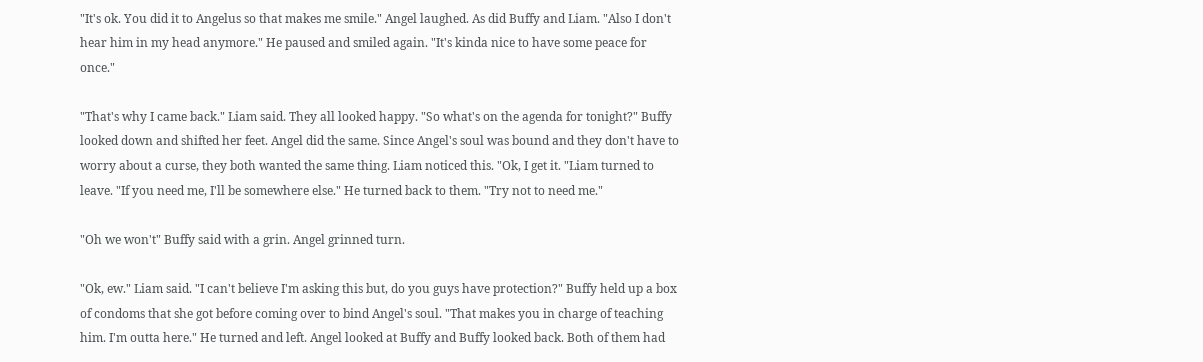"It's ok. You did it to Angelus so that makes me smile." Angel laughed. As did Buffy and Liam. "Also I don't hear him in my head anymore." He paused and smiled again. "It's kinda nice to have some peace for once."

"That's why I came back." Liam said. They all looked happy. "So what's on the agenda for tonight?" Buffy looked down and shifted her feet. Angel did the same. Since Angel's soul was bound and they don't have to worry about a curse, they both wanted the same thing. Liam noticed this. "Ok, I get it. "Liam turned to leave. "If you need me, I'll be somewhere else." He turned back to them. "Try not to need me."

"Oh we won't" Buffy said with a grin. Angel grinned turn.

"Ok, ew." Liam said. "I can't believe I'm asking this but, do you guys have protection?" Buffy held up a box of condoms that she got before coming over to bind Angel's soul. "That makes you in charge of teaching him. I'm outta here." He turned and left. Angel looked at Buffy and Buffy looked back. Both of them had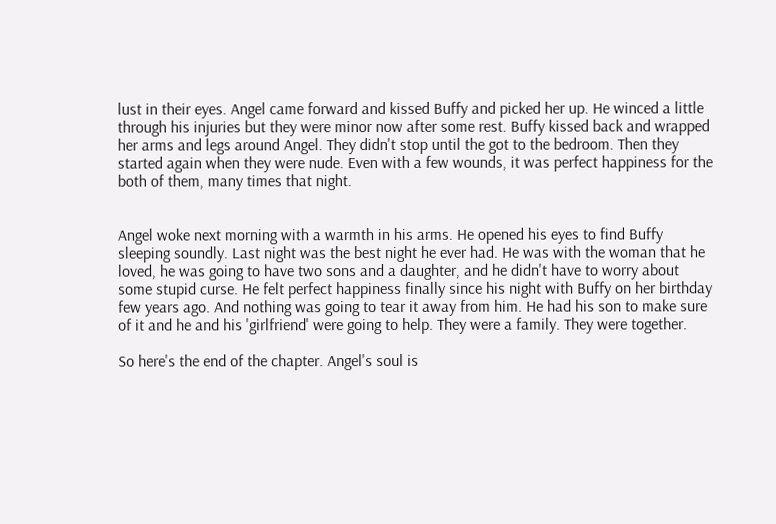lust in their eyes. Angel came forward and kissed Buffy and picked her up. He winced a little through his injuries but they were minor now after some rest. Buffy kissed back and wrapped her arms and legs around Angel. They didn't stop until the got to the bedroom. Then they started again when they were nude. Even with a few wounds, it was perfect happiness for the both of them, many times that night.


Angel woke next morning with a warmth in his arms. He opened his eyes to find Buffy sleeping soundly. Last night was the best night he ever had. He was with the woman that he loved, he was going to have two sons and a daughter, and he didn't have to worry about some stupid curse. He felt perfect happiness finally since his night with Buffy on her birthday few years ago. And nothing was going to tear it away from him. He had his son to make sure of it and he and his 'girlfriend' were going to help. They were a family. They were together.

So here's the end of the chapter. Angel's soul is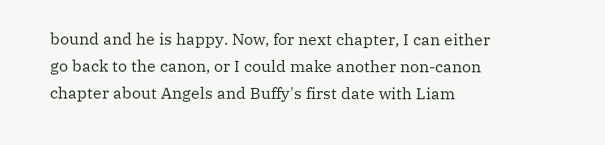bound and he is happy. Now, for next chapter, I can either go back to the canon, or I could make another non-canon chapter about Angels and Buffy's first date with Liam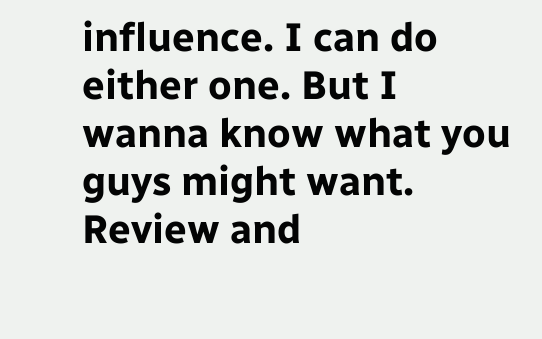influence. I can do either one. But I wanna know what you guys might want. Review and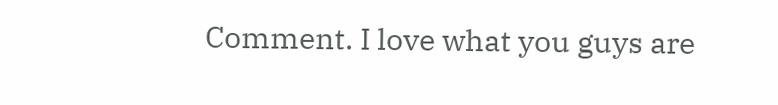Comment. I love what you guys are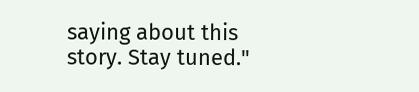saying about this story. Stay tuned."